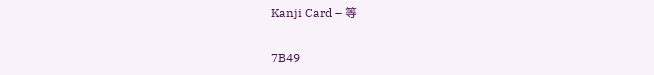Kanji Card – 等


7B49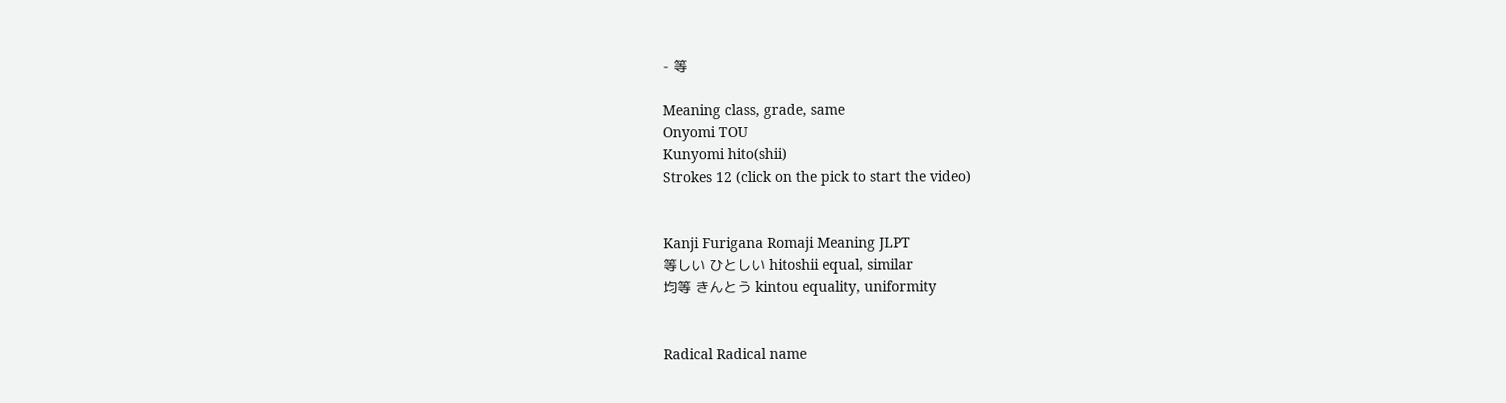- 等

Meaning class, grade, same
Onyomi TOU
Kunyomi hito(shii)
Strokes 12 (click on the pick to start the video)


Kanji Furigana Romaji Meaning JLPT
等しい ひとしい hitoshii equal, similar
均等 きんとう kintou equality, uniformity


Radical Radical name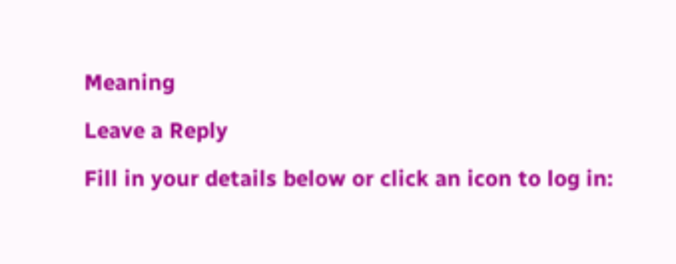Meaning

Leave a Reply

Fill in your details below or click an icon to log in: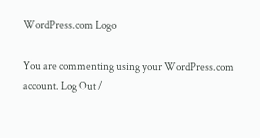WordPress.com Logo

You are commenting using your WordPress.com account. Log Out /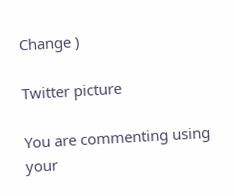Change )

Twitter picture

You are commenting using your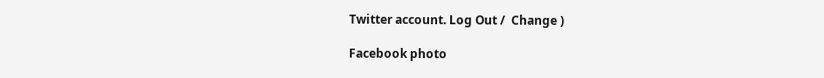Twitter account. Log Out /  Change )

Facebook photo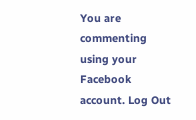You are commenting using your Facebook account. Log Out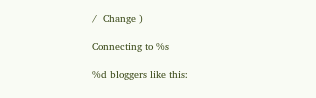/  Change )

Connecting to %s

%d bloggers like this: